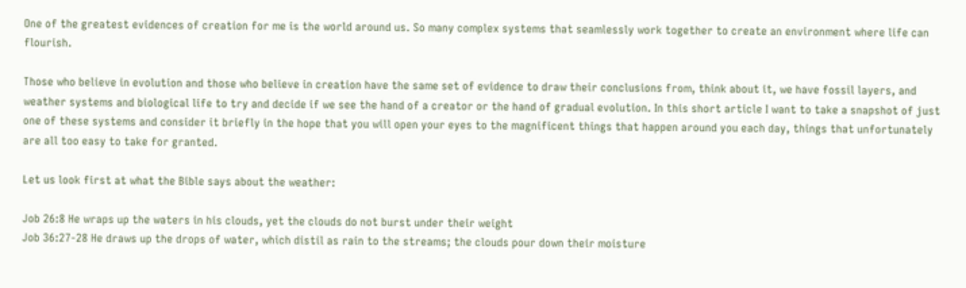One of the greatest evidences of creation for me is the world around us. So many complex systems that seamlessly work together to create an environment where life can flourish.

Those who believe in evolution and those who believe in creation have the same set of evidence to draw their conclusions from, think about it, we have fossil layers, and weather systems and biological life to try and decide if we see the hand of a creator or the hand of gradual evolution. In this short article I want to take a snapshot of just one of these systems and consider it briefly in the hope that you will open your eyes to the magnificent things that happen around you each day, things that unfortunately are all too easy to take for granted.

Let us look first at what the Bible says about the weather:

Job 26:8 He wraps up the waters in his clouds, yet the clouds do not burst under their weight
Job 36:27-28 He draws up the drops of water, which distil as rain to the streams; the clouds pour down their moisture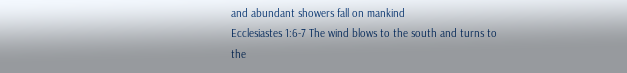and abundant showers fall on mankind
Ecclesiastes 1:6-7 The wind blows to the south and turns to the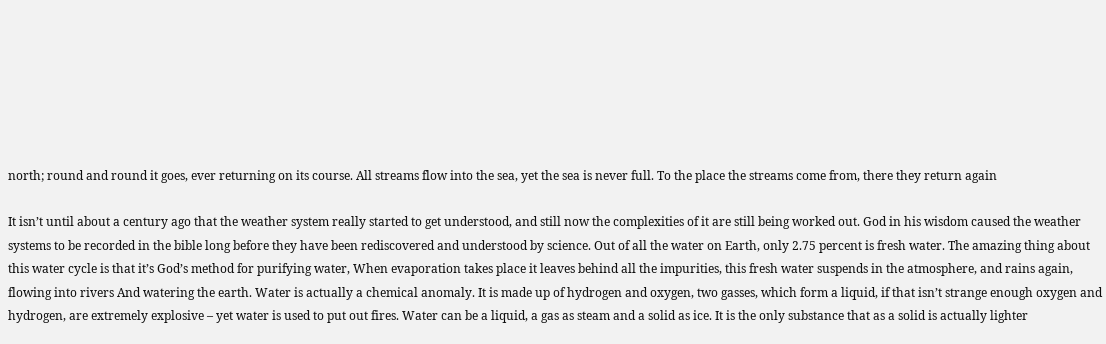north; round and round it goes, ever returning on its course. All streams flow into the sea, yet the sea is never full. To the place the streams come from, there they return again

It isn’t until about a century ago that the weather system really started to get understood, and still now the complexities of it are still being worked out. God in his wisdom caused the weather systems to be recorded in the bible long before they have been rediscovered and understood by science. Out of all the water on Earth, only 2.75 percent is fresh water. The amazing thing about this water cycle is that it’s God’s method for purifying water, When evaporation takes place it leaves behind all the impurities, this fresh water suspends in the atmosphere, and rains again, flowing into rivers And watering the earth. Water is actually a chemical anomaly. It is made up of hydrogen and oxygen, two gasses, which form a liquid, if that isn’t strange enough oxygen and hydrogen, are extremely explosive – yet water is used to put out fires. Water can be a liquid, a gas as steam and a solid as ice. It is the only substance that as a solid is actually lighter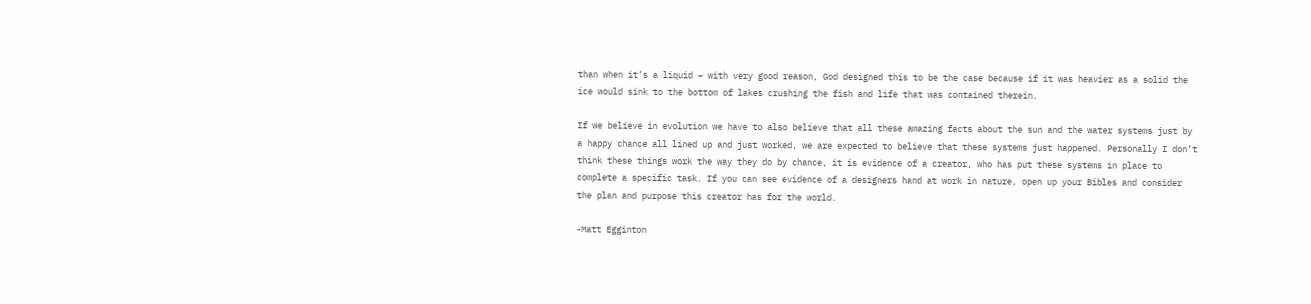than when it’s a liquid – with very good reason, God designed this to be the case because if it was heavier as a solid the ice would sink to the bottom of lakes crushing the fish and life that was contained therein.

If we believe in evolution we have to also believe that all these amazing facts about the sun and the water systems just by a happy chance all lined up and just worked, we are expected to believe that these systems just happened. Personally I don’t think these things work the way they do by chance, it is evidence of a creator, who has put these systems in place to complete a specific task. If you can see evidence of a designers hand at work in nature, open up your Bibles and consider the plan and purpose this creator has for the world.

-Matt Egginton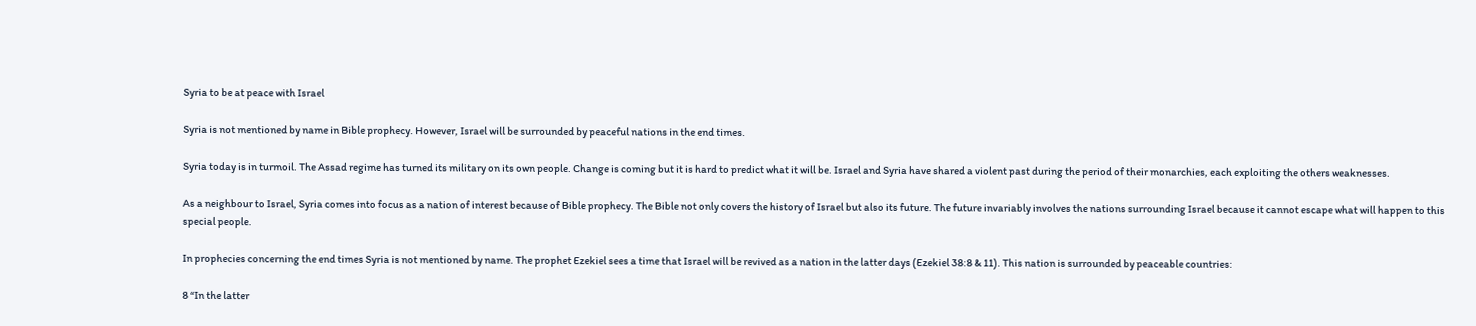Syria to be at peace with Israel

Syria is not mentioned by name in Bible prophecy. However, Israel will be surrounded by peaceful nations in the end times.

Syria today is in turmoil. The Assad regime has turned its military on its own people. Change is coming but it is hard to predict what it will be. Israel and Syria have shared a violent past during the period of their monarchies, each exploiting the others weaknesses.

As a neighbour to Israel, Syria comes into focus as a nation of interest because of Bible prophecy. The Bible not only covers the history of Israel but also its future. The future invariably involves the nations surrounding Israel because it cannot escape what will happen to this special people.

In prophecies concerning the end times Syria is not mentioned by name. The prophet Ezekiel sees a time that Israel will be revived as a nation in the latter days (Ezekiel 38:8 & 11). This nation is surrounded by peaceable countries:

8 “In the latter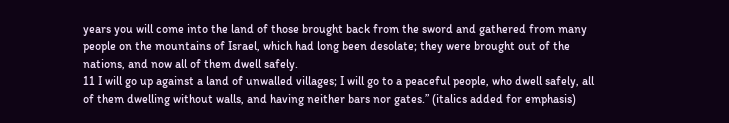years you will come into the land of those brought back from the sword and gathered from many people on the mountains of Israel, which had long been desolate; they were brought out of the nations, and now all of them dwell safely.
11 I will go up against a land of unwalled villages; I will go to a peaceful people, who dwell safely, all of them dwelling without walls, and having neither bars nor gates.” (italics added for emphasis)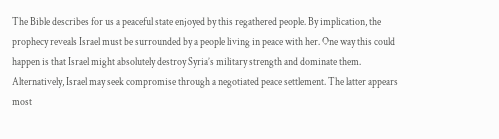The Bible describes for us a peaceful state enjoyed by this regathered people. By implication, the prophecy reveals Israel must be surrounded by a people living in peace with her. One way this could happen is that Israel might absolutely destroy Syria’s military strength and dominate them. Alternatively, Israel may seek compromise through a negotiated peace settlement. The latter appears most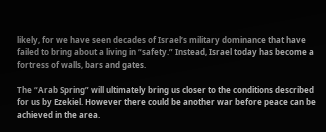likely, for we have seen decades of Israel’s military dominance that have failed to bring about a living in “safety.” Instead, Israel today has become a fortress of walls, bars and gates.

The “Arab Spring” will ultimately bring us closer to the conditions described for us by Ezekiel. However there could be another war before peace can be achieved in the area.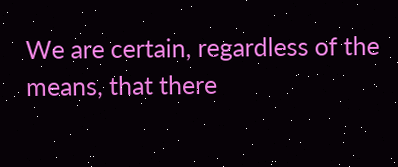We are certain, regardless of the means, that there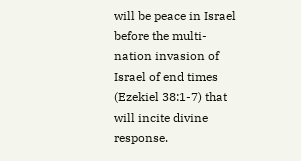will be peace in Israel before the multi-nation invasion of Israel of end times (Ezekiel 38:1-7) that will incite divine response.